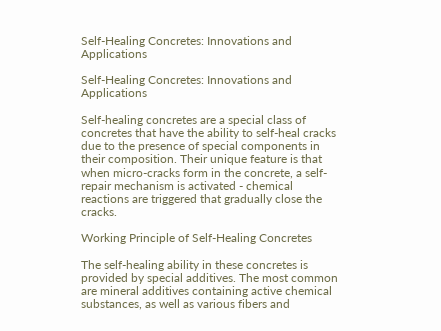Self-Healing Concretes: Innovations and Applications

Self-Healing Concretes: Innovations and Applications

Self-healing concretes are a special class of concretes that have the ability to self-heal cracks due to the presence of special components in their composition. Their unique feature is that when micro-cracks form in the concrete, a self-repair mechanism is activated - chemical reactions are triggered that gradually close the cracks.

Working Principle of Self-Healing Concretes

The self-healing ability in these concretes is provided by special additives. The most common are mineral additives containing active chemical substances, as well as various fibers and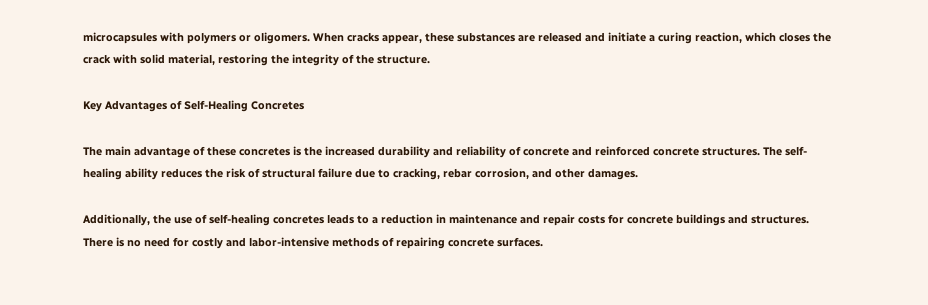microcapsules with polymers or oligomers. When cracks appear, these substances are released and initiate a curing reaction, which closes the crack with solid material, restoring the integrity of the structure.

Key Advantages of Self-Healing Concretes

The main advantage of these concretes is the increased durability and reliability of concrete and reinforced concrete structures. The self-healing ability reduces the risk of structural failure due to cracking, rebar corrosion, and other damages.

Additionally, the use of self-healing concretes leads to a reduction in maintenance and repair costs for concrete buildings and structures. There is no need for costly and labor-intensive methods of repairing concrete surfaces.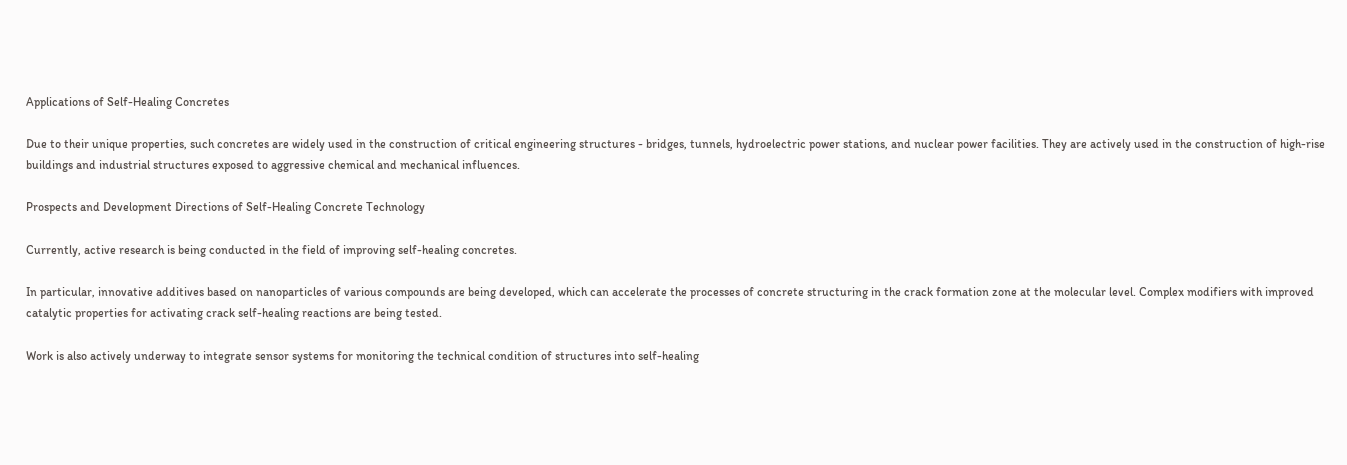Applications of Self-Healing Concretes

Due to their unique properties, such concretes are widely used in the construction of critical engineering structures - bridges, tunnels, hydroelectric power stations, and nuclear power facilities. They are actively used in the construction of high-rise buildings and industrial structures exposed to aggressive chemical and mechanical influences.

Prospects and Development Directions of Self-Healing Concrete Technology

Currently, active research is being conducted in the field of improving self-healing concretes.

In particular, innovative additives based on nanoparticles of various compounds are being developed, which can accelerate the processes of concrete structuring in the crack formation zone at the molecular level. Complex modifiers with improved catalytic properties for activating crack self-healing reactions are being tested.

Work is also actively underway to integrate sensor systems for monitoring the technical condition of structures into self-healing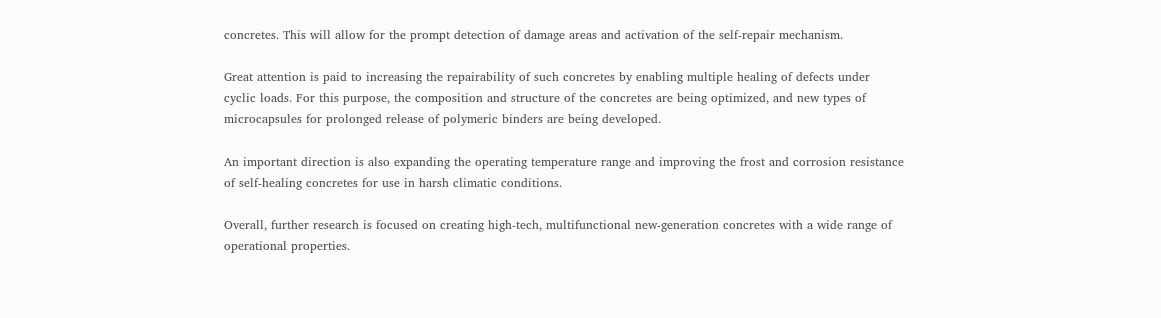concretes. This will allow for the prompt detection of damage areas and activation of the self-repair mechanism.

Great attention is paid to increasing the repairability of such concretes by enabling multiple healing of defects under cyclic loads. For this purpose, the composition and structure of the concretes are being optimized, and new types of microcapsules for prolonged release of polymeric binders are being developed.

An important direction is also expanding the operating temperature range and improving the frost and corrosion resistance of self-healing concretes for use in harsh climatic conditions.

Overall, further research is focused on creating high-tech, multifunctional new-generation concretes with a wide range of operational properties.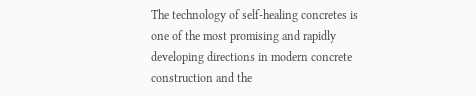The technology of self-healing concretes is one of the most promising and rapidly developing directions in modern concrete construction and the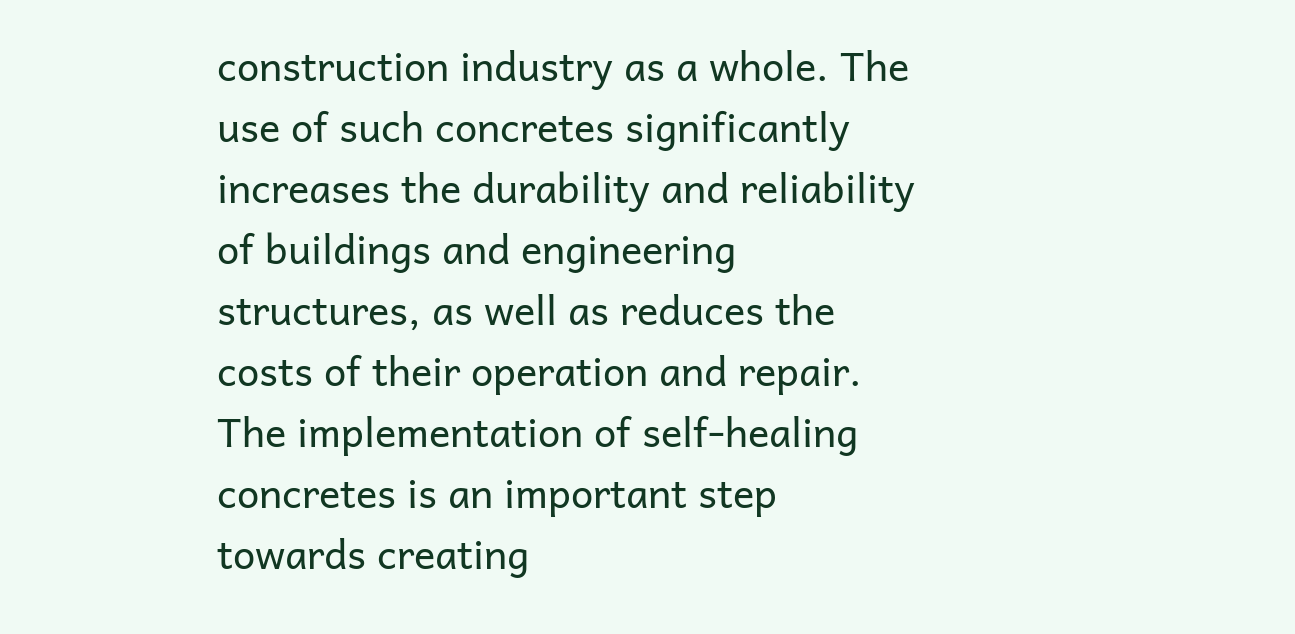construction industry as a whole. The use of such concretes significantly increases the durability and reliability of buildings and engineering structures, as well as reduces the costs of their operation and repair. The implementation of self-healing concretes is an important step towards creating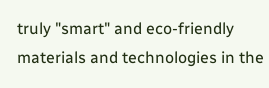truly "smart" and eco-friendly materials and technologies in the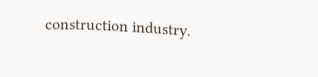construction industry.